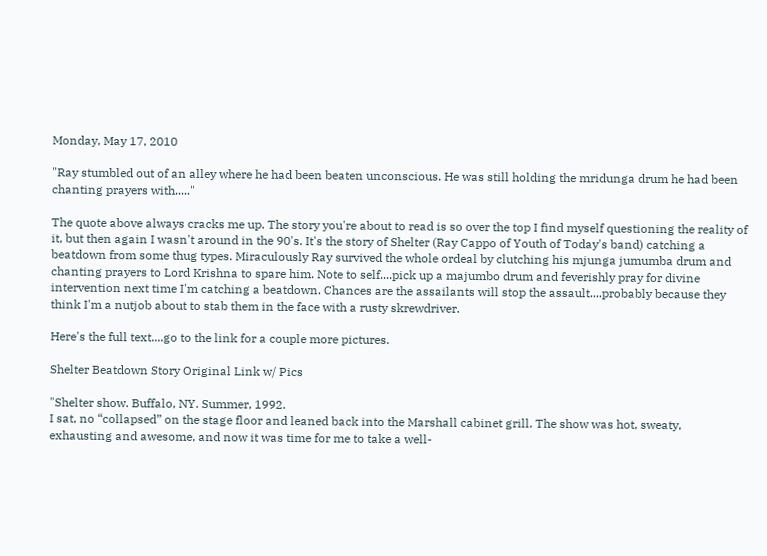Monday, May 17, 2010

"Ray stumbled out of an alley where he had been beaten unconscious. He was still holding the mridunga drum he had been chanting prayers with....."

The quote above always cracks me up. The story you're about to read is so over the top I find myself questioning the reality of it, but then again I wasn't around in the 90's. It's the story of Shelter (Ray Cappo of Youth of Today's band) catching a beatdown from some thug types. Miraculously Ray survived the whole ordeal by clutching his mjunga jumumba drum and chanting prayers to Lord Krishna to spare him. Note to self....pick up a majumbo drum and feverishly pray for divine intervention next time I'm catching a beatdown. Chances are the assailants will stop the assault....probably because they think I'm a nutjob about to stab them in the face with a rusty skrewdriver.

Here's the full text....go to the link for a couple more pictures.

Shelter Beatdown Story Original Link w/ Pics

"Shelter show. Buffalo, NY. Summer, 1992.
I sat, no “collapsed” on the stage floor and leaned back into the Marshall cabinet grill. The show was hot, sweaty, exhausting and awesome, and now it was time for me to take a well-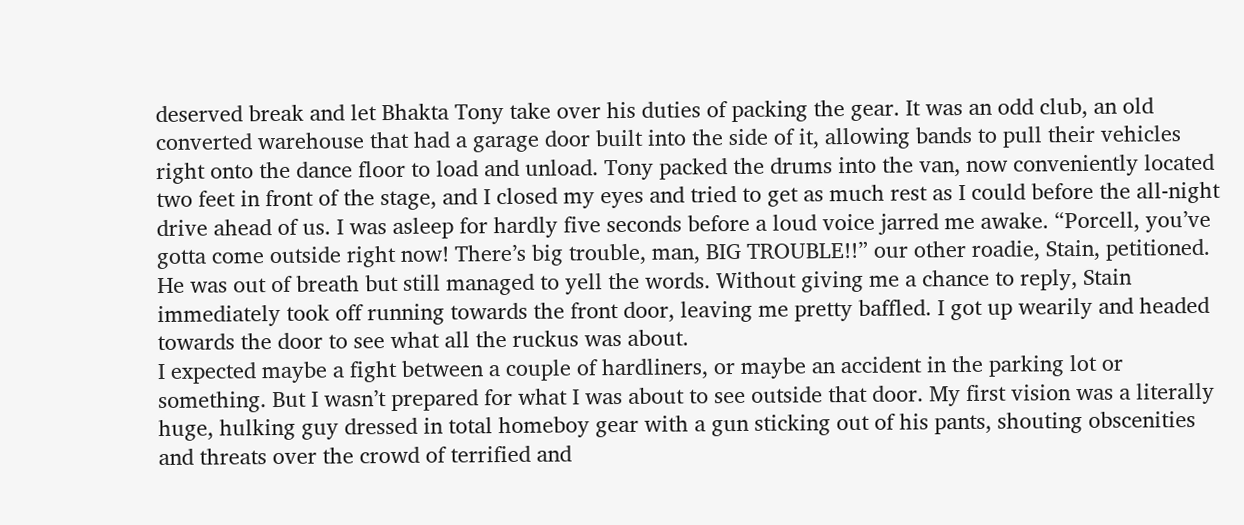deserved break and let Bhakta Tony take over his duties of packing the gear. It was an odd club, an old converted warehouse that had a garage door built into the side of it, allowing bands to pull their vehicles right onto the dance floor to load and unload. Tony packed the drums into the van, now conveniently located two feet in front of the stage, and I closed my eyes and tried to get as much rest as I could before the all-night drive ahead of us. I was asleep for hardly five seconds before a loud voice jarred me awake. “Porcell, you’ve gotta come outside right now! There’s big trouble, man, BIG TROUBLE!!” our other roadie, Stain, petitioned. He was out of breath but still managed to yell the words. Without giving me a chance to reply, Stain immediately took off running towards the front door, leaving me pretty baffled. I got up wearily and headed towards the door to see what all the ruckus was about.
I expected maybe a fight between a couple of hardliners, or maybe an accident in the parking lot or something. But I wasn’t prepared for what I was about to see outside that door. My first vision was a literally huge, hulking guy dressed in total homeboy gear with a gun sticking out of his pants, shouting obscenities and threats over the crowd of terrified and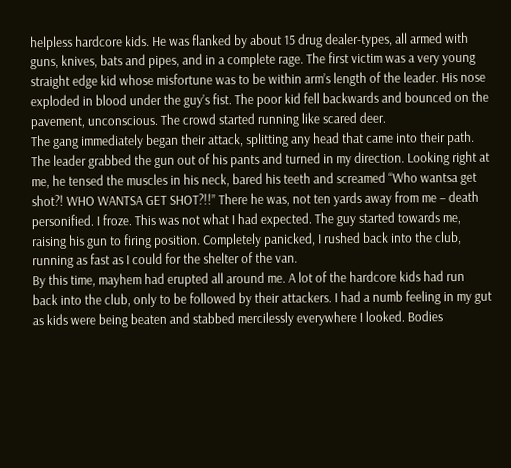helpless hardcore kids. He was flanked by about 15 drug dealer-types, all armed with guns, knives, bats and pipes, and in a complete rage. The first victim was a very young straight edge kid whose misfortune was to be within arm’s length of the leader. His nose exploded in blood under the guy’s fist. The poor kid fell backwards and bounced on the pavement, unconscious. The crowd started running like scared deer.
The gang immediately began their attack, splitting any head that came into their path. The leader grabbed the gun out of his pants and turned in my direction. Looking right at me, he tensed the muscles in his neck, bared his teeth and screamed “Who wantsa get shot?! WHO WANTSA GET SHOT?!!” There he was, not ten yards away from me – death personified. I froze. This was not what I had expected. The guy started towards me, raising his gun to firing position. Completely panicked, I rushed back into the club, running as fast as I could for the shelter of the van.
By this time, mayhem had erupted all around me. A lot of the hardcore kids had run back into the club, only to be followed by their attackers. I had a numb feeling in my gut as kids were being beaten and stabbed mercilessly everywhere I looked. Bodies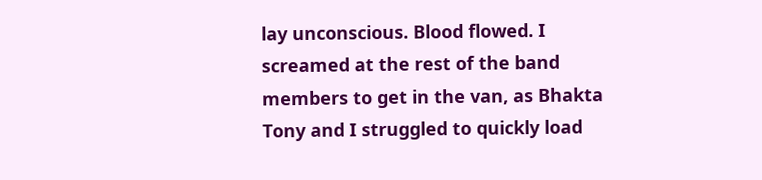lay unconscious. Blood flowed. I screamed at the rest of the band members to get in the van, as Bhakta Tony and I struggled to quickly load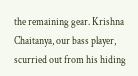the remaining gear. Krishna Chaitanya, our bass player, scurried out from his hiding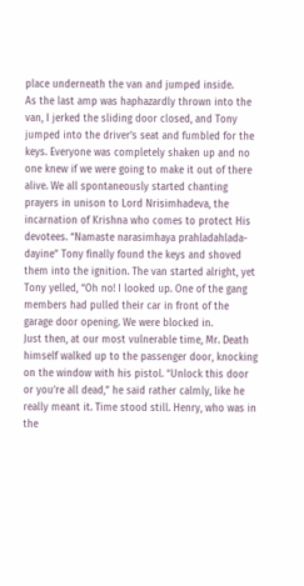place underneath the van and jumped inside.
As the last amp was haphazardly thrown into the van, I jerked the sliding door closed, and Tony jumped into the driver’s seat and fumbled for the keys. Everyone was completely shaken up and no one knew if we were going to make it out of there alive. We all spontaneously started chanting prayers in unison to Lord Nrisimhadeva, the incarnation of Krishna who comes to protect His devotees. “Namaste narasimhaya prahladahlada-dayine” Tony finally found the keys and shoved them into the ignition. The van started alright, yet Tony yelled, “Oh no! I looked up. One of the gang members had pulled their car in front of the garage door opening. We were blocked in.
Just then, at our most vulnerable time, Mr. Death himself walked up to the passenger door, knocking on the window with his pistol. “Unlock this door or you’re all dead,” he said rather calmly, like he really meant it. Time stood still. Henry, who was in the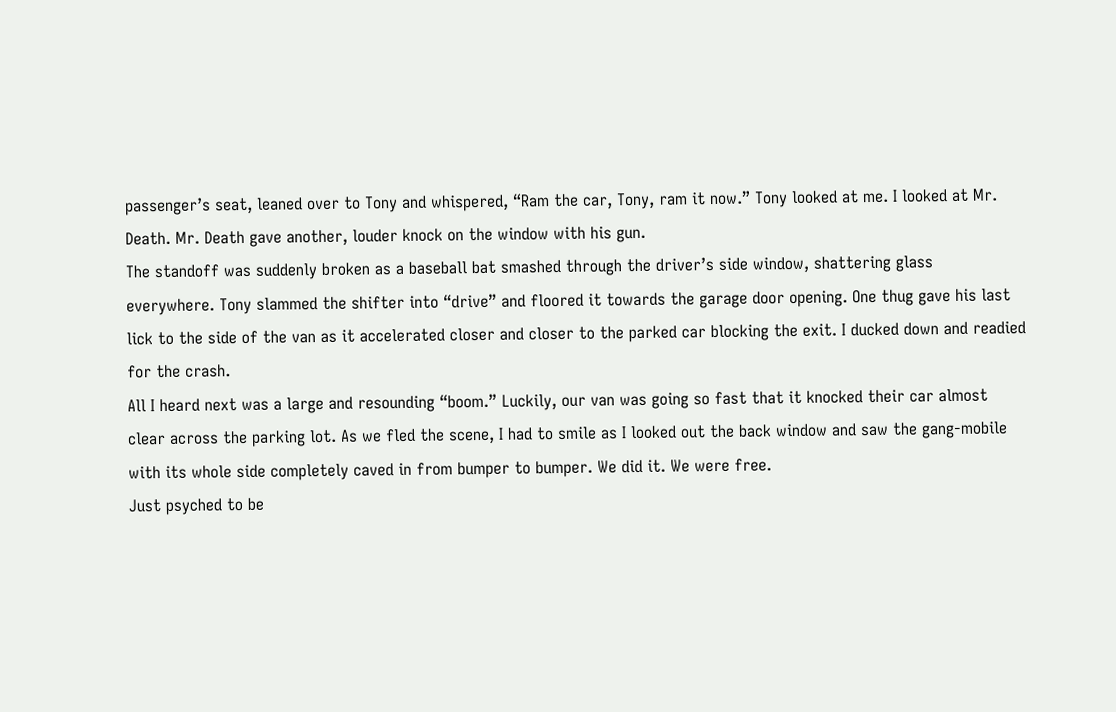passenger’s seat, leaned over to Tony and whispered, “Ram the car, Tony, ram it now.” Tony looked at me. I looked at Mr. Death. Mr. Death gave another, louder knock on the window with his gun.
The standoff was suddenly broken as a baseball bat smashed through the driver’s side window, shattering glass everywhere. Tony slammed the shifter into “drive” and floored it towards the garage door opening. One thug gave his last lick to the side of the van as it accelerated closer and closer to the parked car blocking the exit. I ducked down and readied for the crash.
All I heard next was a large and resounding “boom.” Luckily, our van was going so fast that it knocked their car almost clear across the parking lot. As we fled the scene, I had to smile as I looked out the back window and saw the gang-mobile with its whole side completely caved in from bumper to bumper. We did it. We were free.
Just psyched to be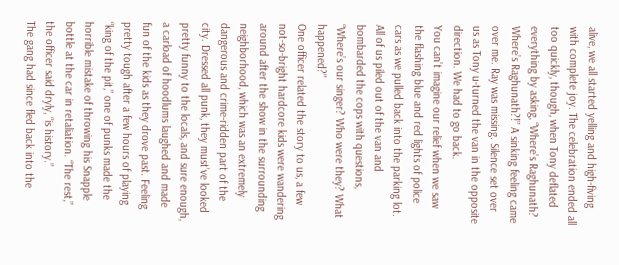alive, we all started yelling and high-fiving with complete joy. The celebration ended all too quickly, though, when Tony deflated everything by asking, “Where’s Raghunath? Where’s Raghunath?!” A sinking feeling came over me. Ray was missing. Silence set over us as Tony u-turned the van in the opposite direction. We had to go back.
You can’t imagine our relief when we saw the flashing blue and red lights of police cars as we pulled back into the parking lot. All of us piled out of the van and bombarded the cops with questions, “Where’s our singer? Who were they? What happened?”
One officer related the story to us, a few not-so-bright hardcore kids were wandering around after the show in the surrounding neighborhood, which was an extremely dangerous and crime-ridden part of the city. Dressed all punk, they must’ve looked pretty funny to the locals, and sure enough, a carload of hoodlums laughed and made fun of the kids as they drove past. Feeling pretty tough after a few hours of playing “king of the pit,” one of punks made the horrible mistake of throwing his Snapple bottle at the car in retaliation. “The rest,” the officer said dryly, “is history.”
The gang had since fled back into the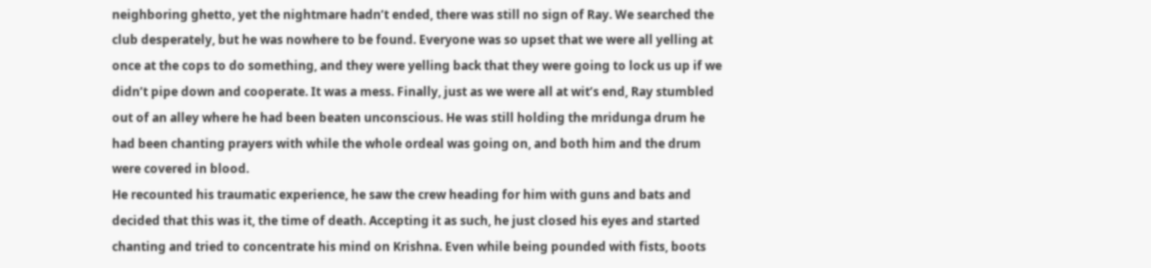neighboring ghetto, yet the nightmare hadn’t ended, there was still no sign of Ray. We searched the club desperately, but he was nowhere to be found. Everyone was so upset that we were all yelling at once at the cops to do something, and they were yelling back that they were going to lock us up if we didn’t pipe down and cooperate. It was a mess. Finally, just as we were all at wit’s end, Ray stumbled out of an alley where he had been beaten unconscious. He was still holding the mridunga drum he had been chanting prayers with while the whole ordeal was going on, and both him and the drum were covered in blood.
He recounted his traumatic experience, he saw the crew heading for him with guns and bats and decided that this was it, the time of death. Accepting it as such, he just closed his eyes and started chanting and tried to concentrate his mind on Krishna. Even while being pounded with fists, boots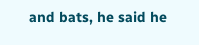and bats, he said he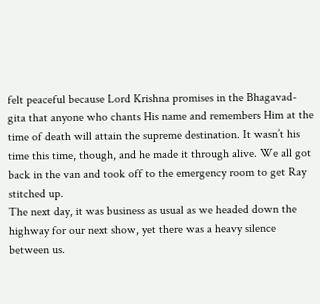felt peaceful because Lord Krishna promises in the Bhagavad-gita that anyone who chants His name and remembers Him at the time of death will attain the supreme destination. It wasn’t his time this time, though, and he made it through alive. We all got back in the van and took off to the emergency room to get Ray stitched up.
The next day, it was business as usual as we headed down the highway for our next show, yet there was a heavy silence between us.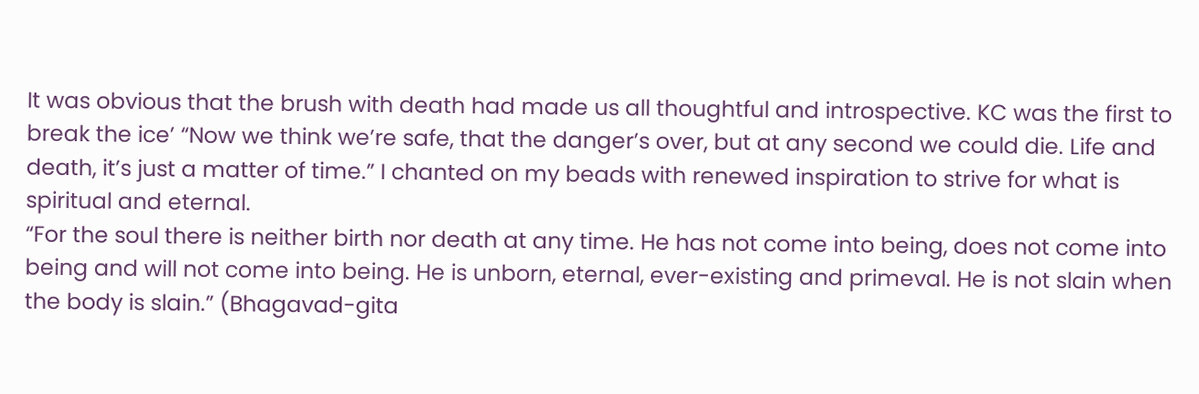It was obvious that the brush with death had made us all thoughtful and introspective. KC was the first to break the ice’ “Now we think we’re safe, that the danger’s over, but at any second we could die. Life and death, it’s just a matter of time.” I chanted on my beads with renewed inspiration to strive for what is spiritual and eternal.
“For the soul there is neither birth nor death at any time. He has not come into being, does not come into being and will not come into being. He is unborn, eternal, ever-existing and primeval. He is not slain when the body is slain.” (Bhagavad-gita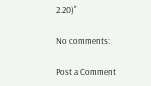2.20)"

No comments:

Post a Comment